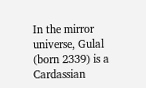In the mirror universe, Gulal (born 2339) is a Cardassian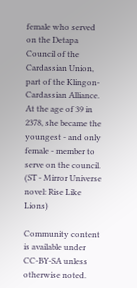female who served on the Detapa Council of the Cardassian Union, part of the Klingon-Cardassian Alliance. At the age of 39 in 2378, she became the youngest - and only female - member to serve on the council. (ST - Mirror Universe novel: Rise Like Lions)

Community content is available under CC-BY-SA unless otherwise noted.